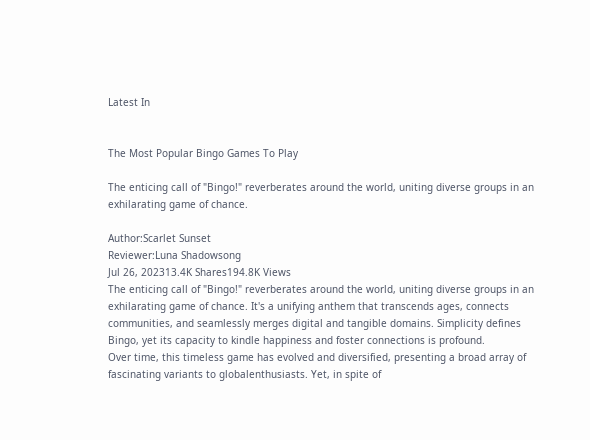Latest In


The Most Popular Bingo Games To Play

The enticing call of "Bingo!" reverberates around the world, uniting diverse groups in an exhilarating game of chance.

Author:Scarlet Sunset
Reviewer:Luna Shadowsong
Jul 26, 202313.4K Shares194.8K Views
The enticing call of "Bingo!" reverberates around the world, uniting diverse groups in an exhilarating game of chance. It's a unifying anthem that transcends ages, connects communities, and seamlessly merges digital and tangible domains. Simplicity defines Bingo, yet its capacity to kindle happiness and foster connections is profound.
Over time, this timeless game has evolved and diversified, presenting a broad array of fascinating variants to globalenthusiasts. Yet, in spite of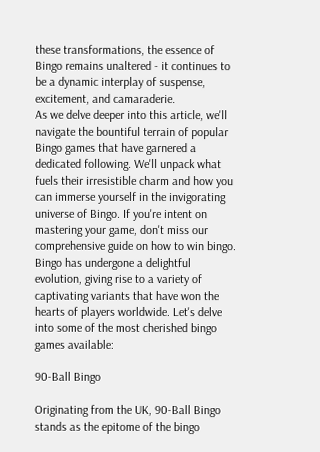these transformations, the essence of Bingo remains unaltered - it continues to be a dynamic interplay of suspense, excitement, and camaraderie.
As we delve deeper into this article, we'll navigate the bountiful terrain of popular Bingo games that have garnered a dedicated following. We'll unpack what fuels their irresistible charm and how you can immerse yourself in the invigorating universe of Bingo. If you're intent on mastering your game, don't miss our comprehensive guide on how to win bingo.
Bingo has undergone a delightful evolution, giving rise to a variety of captivating variants that have won the hearts of players worldwide. Let's delve into some of the most cherished bingo games available:

90-Ball Bingo

Originating from the UK, 90-Ball Bingo stands as the epitome of the bingo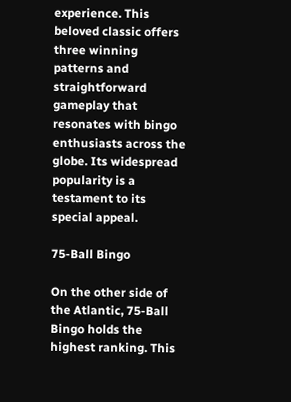experience. This beloved classic offers three winning patterns and straightforward gameplay that resonates with bingo enthusiasts across the globe. Its widespread popularity is a testament to its special appeal.

75-Ball Bingo

On the other side of the Atlantic, 75-Ball Bingo holds the highest ranking. This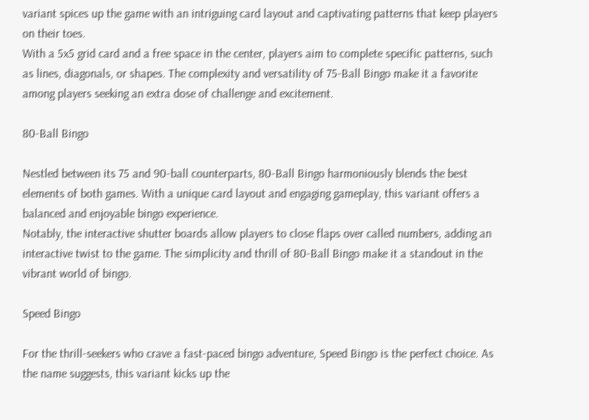variant spices up the game with an intriguing card layout and captivating patterns that keep players on their toes.
With a 5x5 grid card and a free space in the center, players aim to complete specific patterns, such as lines, diagonals, or shapes. The complexity and versatility of 75-Ball Bingo make it a favorite among players seeking an extra dose of challenge and excitement.

80-Ball Bingo

Nestled between its 75 and 90-ball counterparts, 80-Ball Bingo harmoniously blends the best elements of both games. With a unique card layout and engaging gameplay, this variant offers a balanced and enjoyable bingo experience.
Notably, the interactive shutter boards allow players to close flaps over called numbers, adding an interactive twist to the game. The simplicity and thrill of 80-Ball Bingo make it a standout in the vibrant world of bingo.

Speed Bingo

For the thrill-seekers who crave a fast-paced bingo adventure, Speed Bingo is the perfect choice. As the name suggests, this variant kicks up the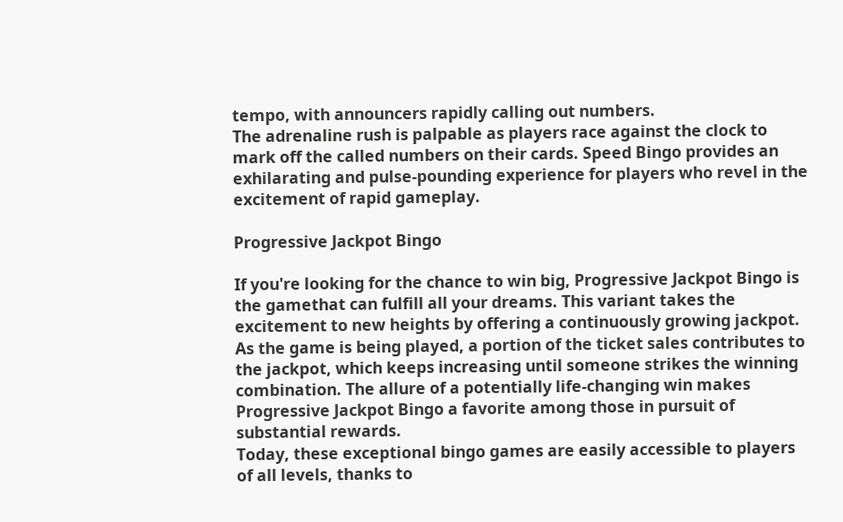tempo, with announcers rapidly calling out numbers.
The adrenaline rush is palpable as players race against the clock to mark off the called numbers on their cards. Speed Bingo provides an exhilarating and pulse-pounding experience for players who revel in the excitement of rapid gameplay.

Progressive Jackpot Bingo

If you're looking for the chance to win big, Progressive Jackpot Bingo is the gamethat can fulfill all your dreams. This variant takes the excitement to new heights by offering a continuously growing jackpot.
As the game is being played, a portion of the ticket sales contributes to the jackpot, which keeps increasing until someone strikes the winning combination. The allure of a potentially life-changing win makes Progressive Jackpot Bingo a favorite among those in pursuit of substantial rewards.
Today, these exceptional bingo games are easily accessible to players of all levels, thanks to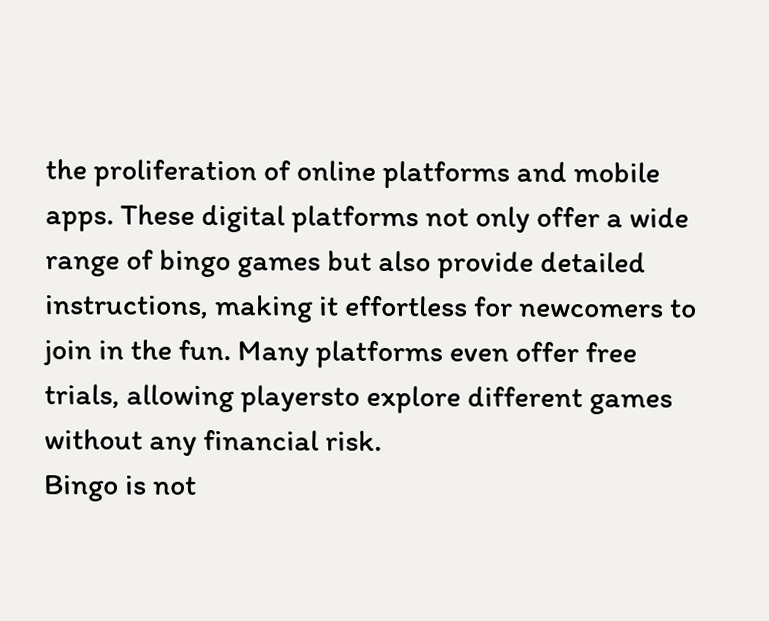the proliferation of online platforms and mobile apps. These digital platforms not only offer a wide range of bingo games but also provide detailed instructions, making it effortless for newcomers to join in the fun. Many platforms even offer free trials, allowing playersto explore different games without any financial risk.
Bingo is not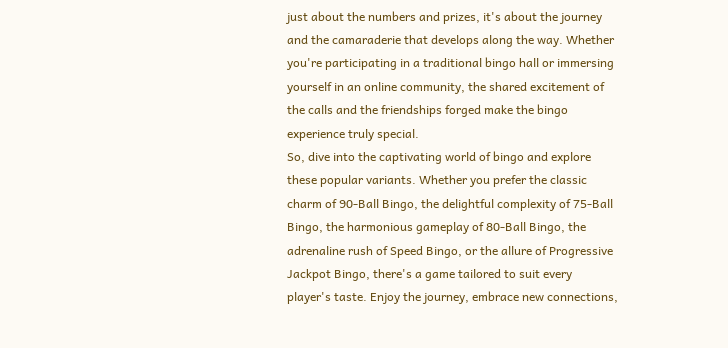just about the numbers and prizes, it's about the journey and the camaraderie that develops along the way. Whether you're participating in a traditional bingo hall or immersing yourself in an online community, the shared excitement of the calls and the friendships forged make the bingo experience truly special.
So, dive into the captivating world of bingo and explore these popular variants. Whether you prefer the classic charm of 90-Ball Bingo, the delightful complexity of 75-Ball Bingo, the harmonious gameplay of 80-Ball Bingo, the adrenaline rush of Speed Bingo, or the allure of Progressive Jackpot Bingo, there's a game tailored to suit every player's taste. Enjoy the journey, embrace new connections,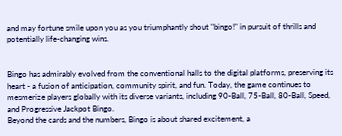and may fortune smile upon you as you triumphantly shout "bingo!" in pursuit of thrills and potentially life-changing wins.


Bingo has admirably evolved from the conventional halls to the digital platforms, preserving its heart - a fusion of anticipation, community spirit, and fun. Today, the game continues to mesmerize players globally with its diverse variants, including 90-Ball, 75-Ball, 80-Ball, Speed, and Progressive Jackpot Bingo.
Beyond the cards and the numbers, Bingo is about shared excitement, a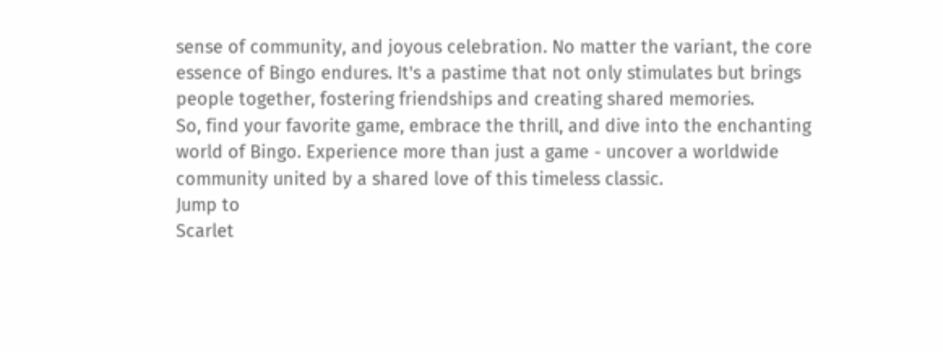sense of community, and joyous celebration. No matter the variant, the core essence of Bingo endures. It's a pastime that not only stimulates but brings people together, fostering friendships and creating shared memories.
So, find your favorite game, embrace the thrill, and dive into the enchanting world of Bingo. Experience more than just a game - uncover a worldwide community united by a shared love of this timeless classic.
Jump to
Scarlet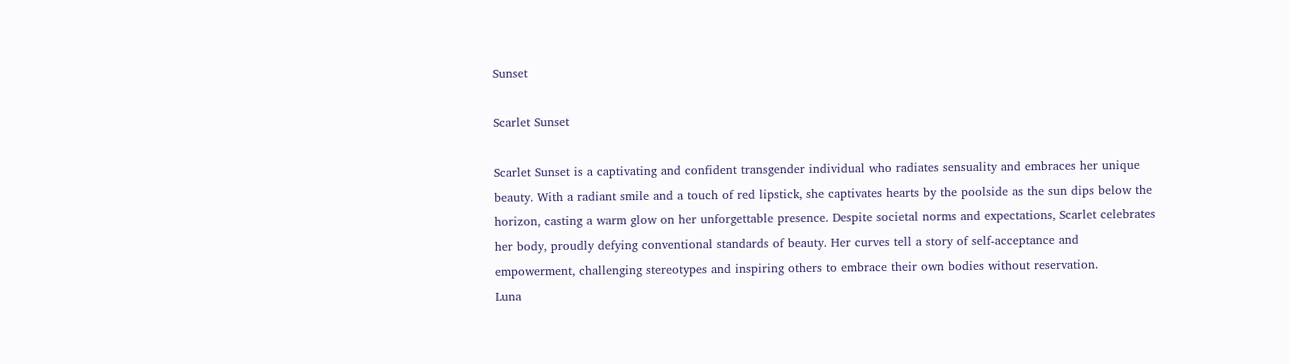Sunset

Scarlet Sunset

Scarlet Sunset is a captivating and confident transgender individual who radiates sensuality and embraces her unique beauty. With a radiant smile and a touch of red lipstick, she captivates hearts by the poolside as the sun dips below the horizon, casting a warm glow on her unforgettable presence. Despite societal norms and expectations, Scarlet celebrates her body, proudly defying conventional standards of beauty. Her curves tell a story of self-acceptance and empowerment, challenging stereotypes and inspiring others to embrace their own bodies without reservation.
Luna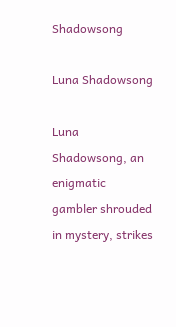Shadowsong

Luna Shadowsong

Luna Shadowsong, an enigmatic gambler shrouded in mystery, strikes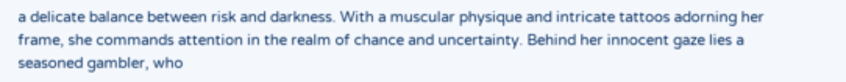a delicate balance between risk and darkness. With a muscular physique and intricate tattoos adorning her frame, she commands attention in the realm of chance and uncertainty. Behind her innocent gaze lies a seasoned gambler, who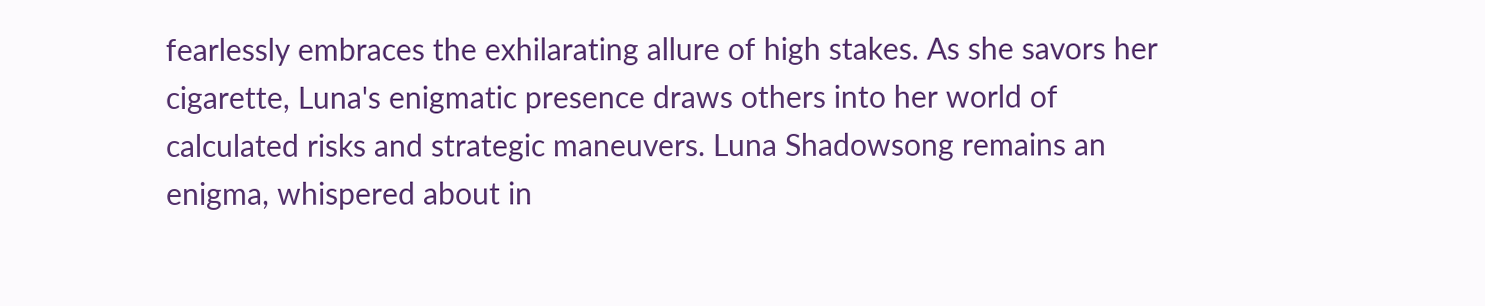fearlessly embraces the exhilarating allure of high stakes. As she savors her cigarette, Luna's enigmatic presence draws others into her world of calculated risks and strategic maneuvers. Luna Shadowsong remains an enigma, whispered about in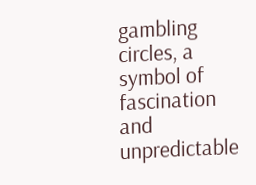gambling circles, a symbol of fascination and unpredictable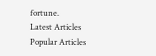fortune.
Latest Articles
Popular Articles